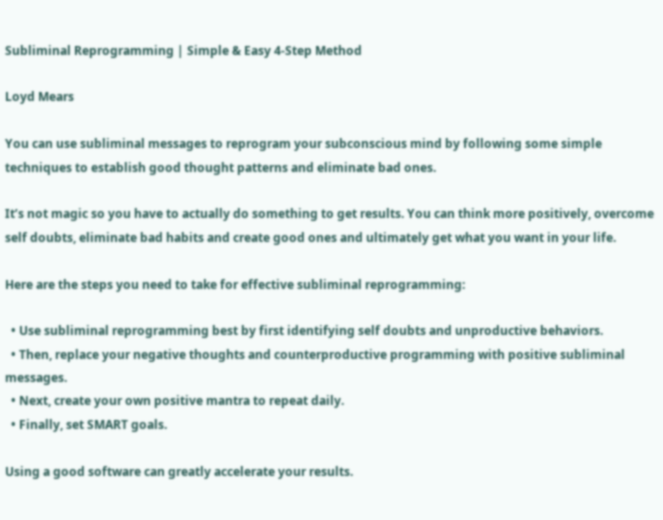Subliminal Reprogramming | Simple & Easy 4-Step Method

Loyd Mears

You can use subliminal messages to reprogram your subconscious mind by following some simple techniques to establish good thought patterns and eliminate bad ones.

It’s not magic so you have to actually do something to get results. You can think more positively, overcome self doubts, eliminate bad habits and create good ones and ultimately get what you want in your life.

Here are the steps you need to take for effective subliminal reprogramming:

  • Use subliminal reprogramming best by first identifying self doubts and unproductive behaviors.
  • Then, replace your negative thoughts and counterproductive programming with positive subliminal messages.
  • Next, create your own positive mantra to repeat daily.
  • Finally, set SMART goals.

Using a good software can greatly accelerate your results.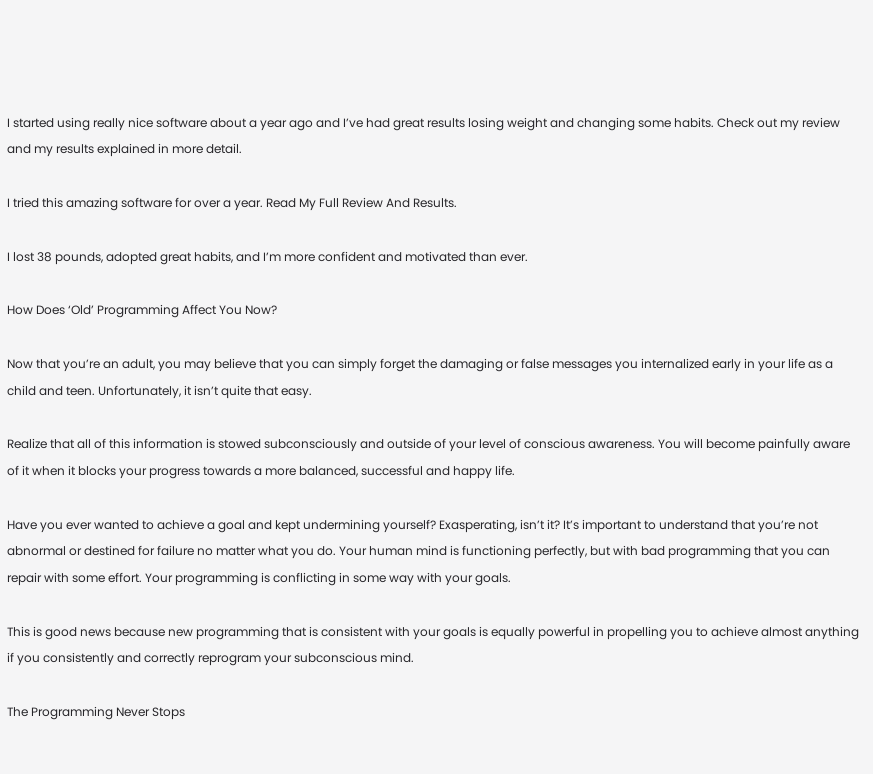I started using really nice software about a year ago and I’ve had great results losing weight and changing some habits. Check out my review and my results explained in more detail.

I tried this amazing software for over a year. Read My Full Review And Results.

I lost 38 pounds, adopted great habits, and I’m more confident and motivated than ever.

How Does ‘Old’ Programming Affect You Now?

Now that you’re an adult, you may believe that you can simply forget the damaging or false messages you internalized early in your life as a child and teen. Unfortunately, it isn’t quite that easy.

Realize that all of this information is stowed subconsciously and outside of your level of conscious awareness. You will become painfully aware of it when it blocks your progress towards a more balanced, successful and happy life.

Have you ever wanted to achieve a goal and kept undermining yourself? Exasperating, isn’t it? It’s important to understand that you’re not abnormal or destined for failure no matter what you do. Your human mind is functioning perfectly, but with bad programming that you can repair with some effort. Your programming is conflicting in some way with your goals.

This is good news because new programming that is consistent with your goals is equally powerful in propelling you to achieve almost anything if you consistently and correctly reprogram your subconscious mind.

The Programming Never Stops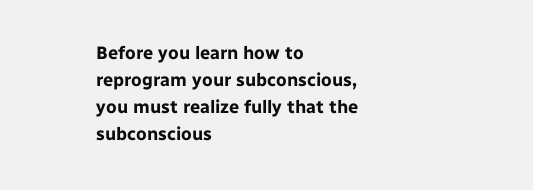Before you learn how to reprogram your subconscious, you must realize fully that the subconscious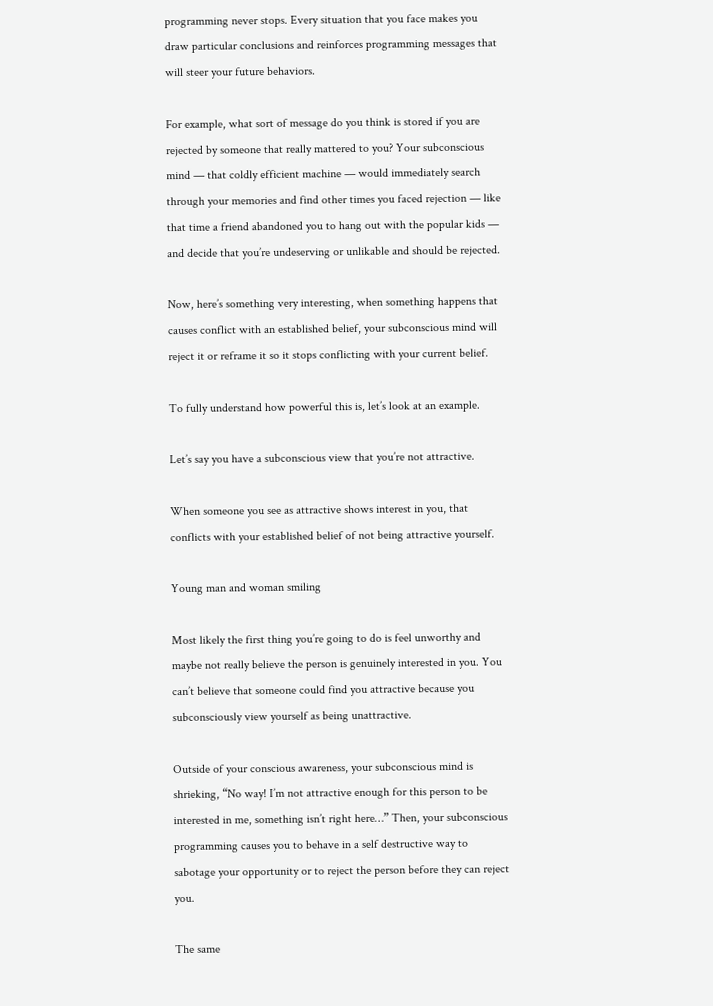programming never stops. Every situation that you face makes you draw particular conclusions and reinforces programming messages that will steer your future behaviors.

For example, what sort of message do you think is stored if you are rejected by someone that really mattered to you? Your subconscious mind — that coldly efficient machine — would immediately search through your memories and find other times you faced rejection — like that time a friend abandoned you to hang out with the popular kids — and decide that you’re undeserving or unlikable and should be rejected.

Now, here’s something very interesting, when something happens that causes conflict with an established belief, your subconscious mind will reject it or reframe it so it stops conflicting with your current belief.

To fully understand how powerful this is, let’s look at an example.

Let’s say you have a subconscious view that you’re not attractive.

When someone you see as attractive shows interest in you, that conflicts with your established belief of not being attractive yourself.

Young man and woman smiling

Most likely the first thing you’re going to do is feel unworthy and maybe not really believe the person is genuinely interested in you. You can’t believe that someone could find you attractive because you subconsciously view yourself as being unattractive.

Outside of your conscious awareness, your subconscious mind is shrieking, “No way! I’m not attractive enough for this person to be interested in me, something isn’t right here…” Then, your subconscious programming causes you to behave in a self destructive way to sabotage your opportunity or to reject the person before they can reject you.

The same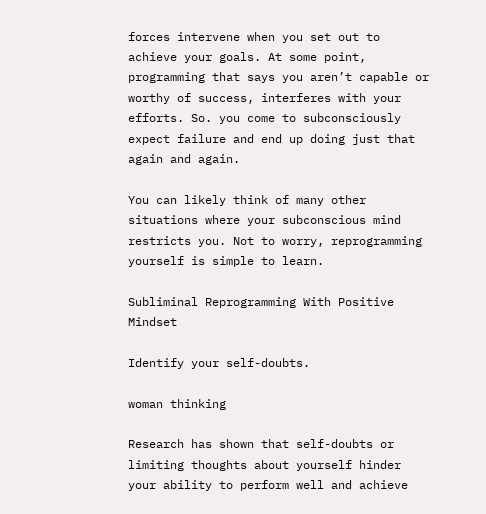forces intervene when you set out to achieve your goals. At some point, programming that says you aren’t capable or worthy of success, interferes with your efforts. So. you come to subconsciously expect failure and end up doing just that again and again.

You can likely think of many other situations where your subconscious mind restricts you. Not to worry, reprogramming yourself is simple to learn.

Subliminal Reprogramming With Positive Mindset

Identify your self-doubts.

woman thinking

Research has shown that self-doubts or limiting thoughts about yourself hinder your ability to perform well and achieve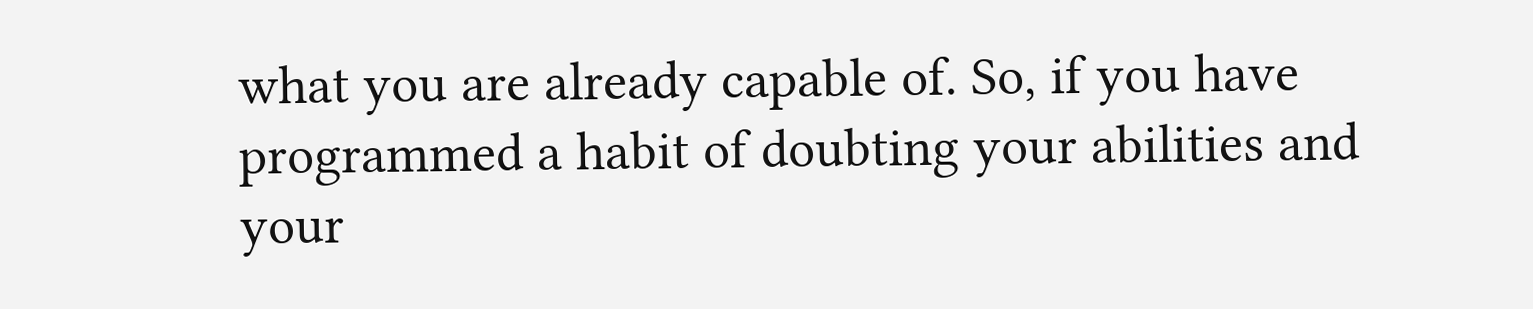what you are already capable of. So, if you have programmed a habit of doubting your abilities and your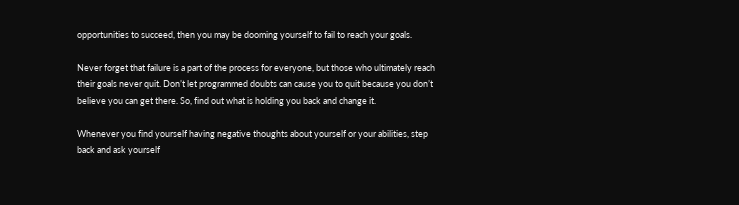opportunities to succeed, then you may be dooming yourself to fail to reach your goals.

Never forget that failure is a part of the process for everyone, but those who ultimately reach their goals never quit. Don’t let programmed doubts can cause you to quit because you don’t believe you can get there. So, find out what is holding you back and change it.

Whenever you find yourself having negative thoughts about yourself or your abilities, step back and ask yourself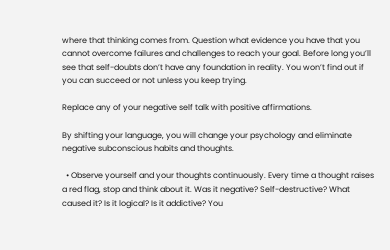where that thinking comes from. Question what evidence you have that you cannot overcome failures and challenges to reach your goal. Before long you’ll see that self-doubts don’t have any foundation in reality. You won’t find out if you can succeed or not unless you keep trying.

Replace any of your negative self talk with positive affirmations.

By shifting your language, you will change your psychology and eliminate negative subconscious habits and thoughts.

  • Observe yourself and your thoughts continuously. Every time a thought raises a red flag, stop and think about it. Was it negative? Self-destructive? What caused it? Is it logical? Is it addictive? You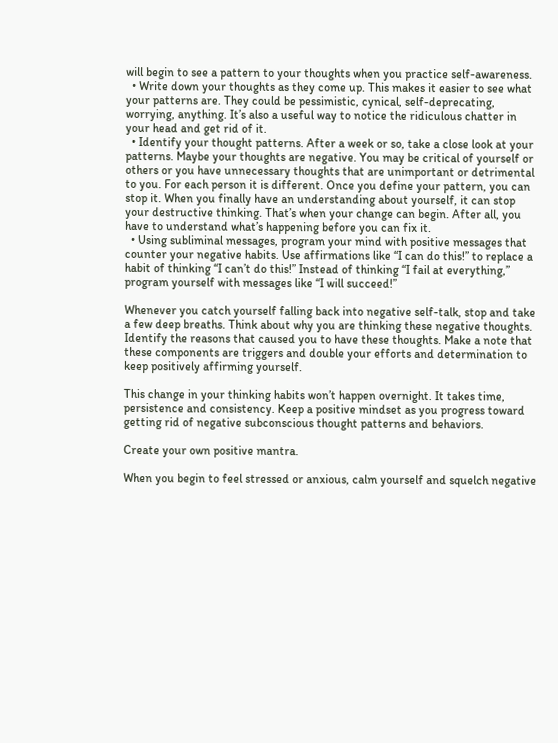will begin to see a pattern to your thoughts when you practice self-awareness.
  • Write down your thoughts as they come up. This makes it easier to see what your patterns are. They could be pessimistic, cynical, self-deprecating, worrying, anything. It’s also a useful way to notice the ridiculous chatter in your head and get rid of it.
  • Identify your thought patterns. After a week or so, take a close look at your patterns. Maybe your thoughts are negative. You may be critical of yourself or others or you have unnecessary thoughts that are unimportant or detrimental to you. For each person it is different. Once you define your pattern, you can stop it. When you finally have an understanding about yourself, it can stop your destructive thinking. That’s when your change can begin. After all, you have to understand what’s happening before you can fix it.
  • Using subliminal messages, program your mind with positive messages that counter your negative habits. Use affirmations like “I can do this!” to replace a habit of thinking “I can’t do this!” Instead of thinking “I fail at everything,” program yourself with messages like “I will succeed!”

Whenever you catch yourself falling back into negative self-talk, stop and take a few deep breaths. Think about why you are thinking these negative thoughts. Identify the reasons that caused you to have these thoughts. Make a note that these components are triggers and double your efforts and determination to keep positively affirming yourself.

This change in your thinking habits won’t happen overnight. It takes time, persistence and consistency. Keep a positive mindset as you progress toward getting rid of negative subconscious thought patterns and behaviors.

Create your own positive mantra.

When you begin to feel stressed or anxious, calm yourself and squelch negative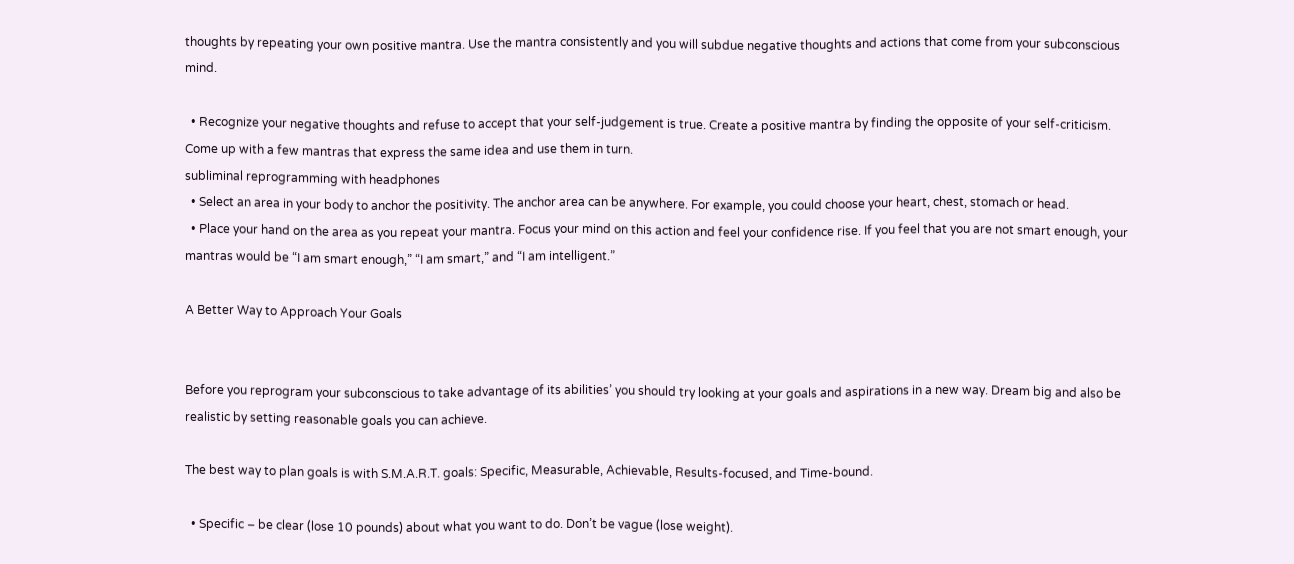thoughts by repeating your own positive mantra. Use the mantra consistently and you will subdue negative thoughts and actions that come from your subconscious mind.

  • Recognize your negative thoughts and refuse to accept that your self-judgement is true. Create a positive mantra by finding the opposite of your self-criticism. Come up with a few mantras that express the same idea and use them in turn.
subliminal reprogramming with headphones
  • Select an area in your body to anchor the positivity. The anchor area can be anywhere. For example, you could choose your heart, chest, stomach or head.
  • Place your hand on the area as you repeat your mantra. Focus your mind on this action and feel your confidence rise. If you feel that you are not smart enough, your mantras would be “I am smart enough,” “I am smart,” and “I am intelligent.”

A Better Way to Approach Your Goals


Before you reprogram your subconscious to take advantage of its abilities’ you should try looking at your goals and aspirations in a new way. Dream big and also be realistic by setting reasonable goals you can achieve.

The best way to plan goals is with S.M.A.R.T. goals: Specific, Measurable, Achievable, Results-focused, and Time-bound.

  • Specific – be clear (lose 10 pounds) about what you want to do. Don’t be vague (lose weight).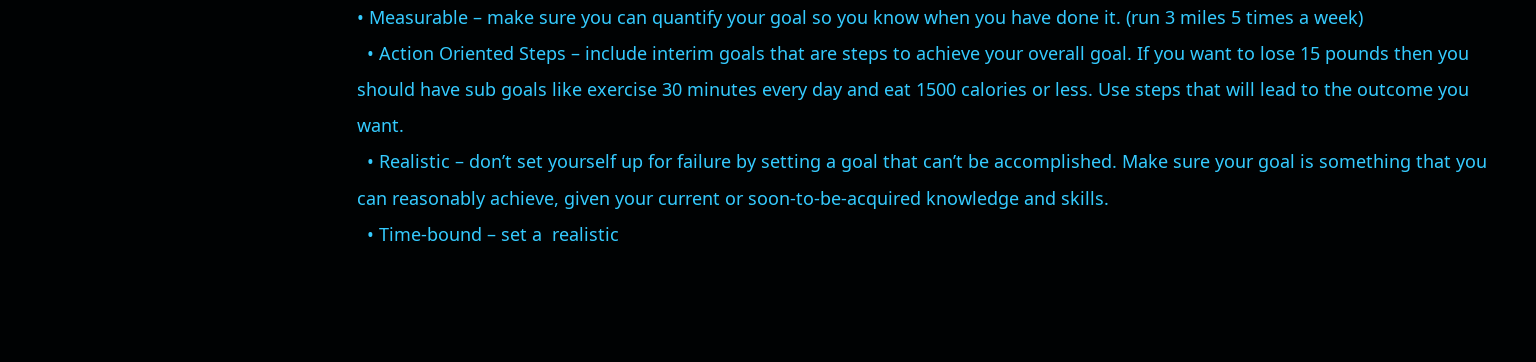• Measurable – make sure you can quantify your goal so you know when you have done it. (run 3 miles 5 times a week)
  • Action Oriented Steps – include interim goals that are steps to achieve your overall goal. If you want to lose 15 pounds then you should have sub goals like exercise 30 minutes every day and eat 1500 calories or less. Use steps that will lead to the outcome you want.
  • Realistic – don’t set yourself up for failure by setting a goal that can’t be accomplished. Make sure your goal is something that you can reasonably achieve, given your current or soon-to-be-acquired knowledge and skills.
  • Time-bound – set a  realistic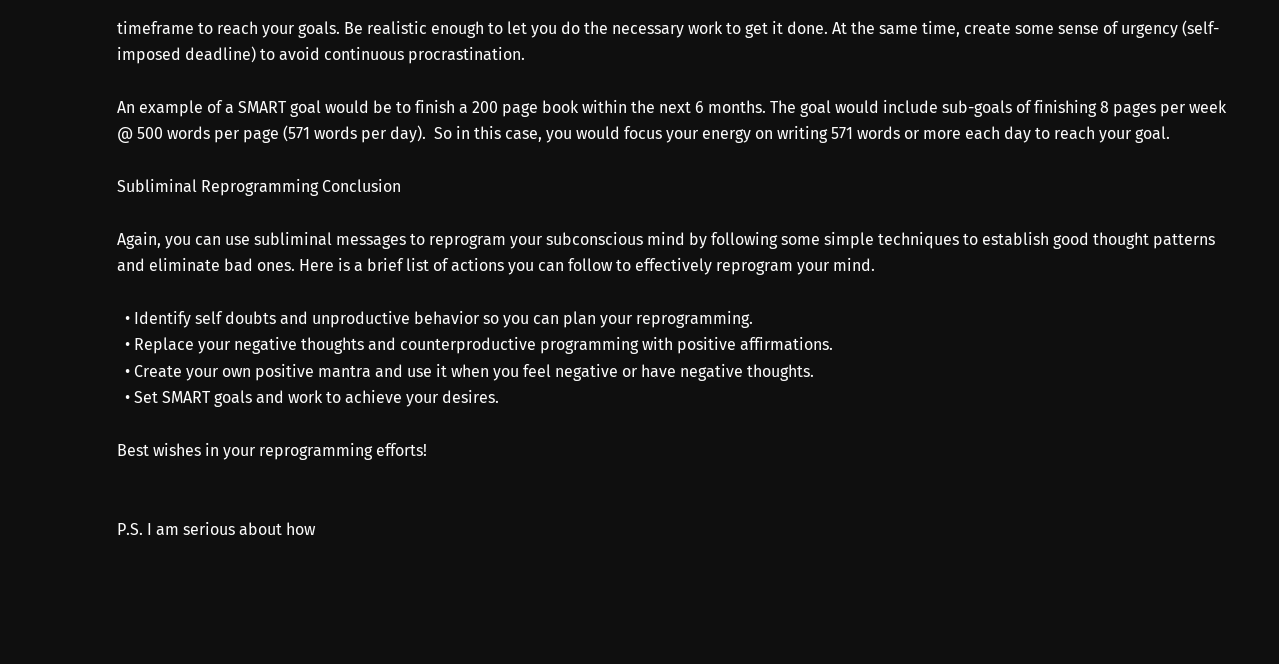timeframe to reach your goals. Be realistic enough to let you do the necessary work to get it done. At the same time, create some sense of urgency (self-imposed deadline) to avoid continuous procrastination.

An example of a SMART goal would be to finish a 200 page book within the next 6 months. The goal would include sub-goals of finishing 8 pages per week @ 500 words per page (571 words per day).  So in this case, you would focus your energy on writing 571 words or more each day to reach your goal.

Subliminal Reprogramming Conclusion

Again, you can use subliminal messages to reprogram your subconscious mind by following some simple techniques to establish good thought patterns and eliminate bad ones. Here is a brief list of actions you can follow to effectively reprogram your mind.

  • Identify self doubts and unproductive behavior so you can plan your reprogramming.
  • Replace your negative thoughts and counterproductive programming with positive affirmations.
  • Create your own positive mantra and use it when you feel negative or have negative thoughts.
  • Set SMART goals and work to achieve your desires.

Best wishes in your reprogramming efforts!


P.S. I am serious about how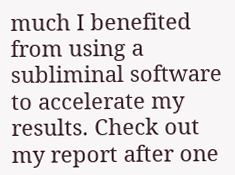much I benefited from using a subliminal software to accelerate my results. Check out my report after one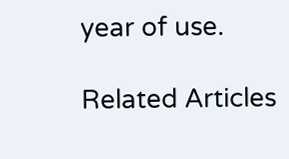year of use.

Related Articles